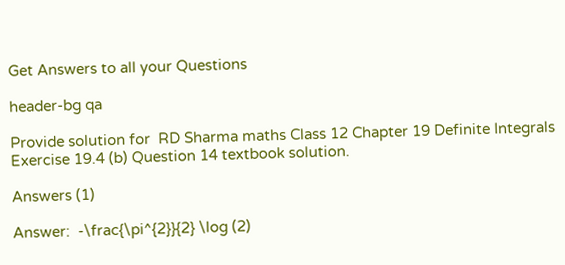Get Answers to all your Questions

header-bg qa

Provide solution for  RD Sharma maths Class 12 Chapter 19 Definite Integrals Exercise 19.4 (b) Question 14 textbook solution.

Answers (1)

Answer:  -\frac{\pi^{2}}{2} \log (2)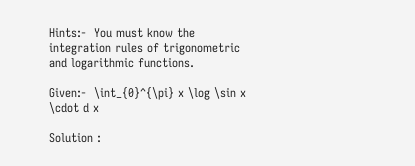Hints:-  You must know the integration rules of trigonometric and logarithmic functions.

Given:-  \int_{0}^{\pi} x \log \sin x \cdot d x

Solution :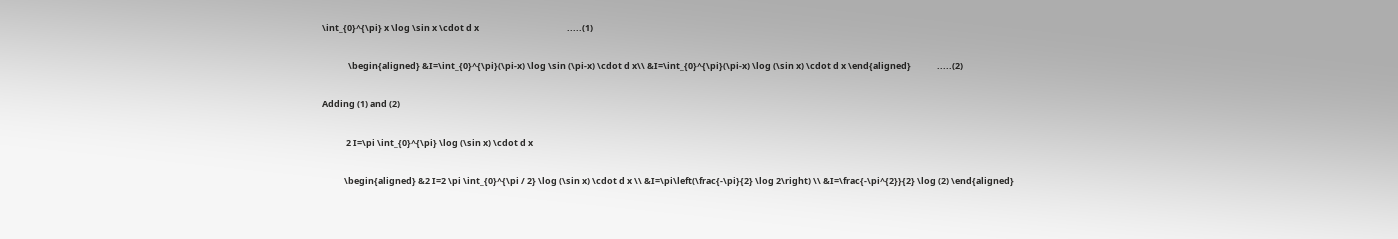\int_{0}^{\pi} x \log \sin x \cdot d x                                            .....(1)

             \begin{aligned} &I=\int_{0}^{\pi}(\pi-x) \log \sin (\pi-x) \cdot d x\\ &I=\int_{0}^{\pi}(\pi-x) \log (\sin x) \cdot d x \end{aligned}             .....(2)

Adding (1) and (2)

            2 I=\pi \int_{0}^{\pi} \log (\sin x) \cdot d x

           \begin{aligned} &2 I=2 \pi \int_{0}^{\pi / 2} \log (\sin x) \cdot d x \\ &I=\pi\left(\frac{-\pi}{2} \log 2\right) \\ &I=\frac{-\pi^{2}}{2} \log (2) \end{aligned}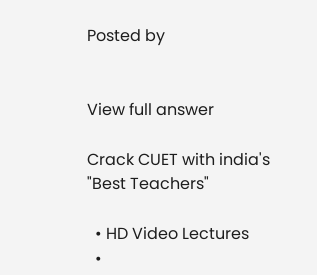Posted by


View full answer

Crack CUET with india's "Best Teachers"

  • HD Video Lectures
  •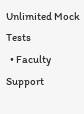Unlimited Mock Tests
  • Faculty Support